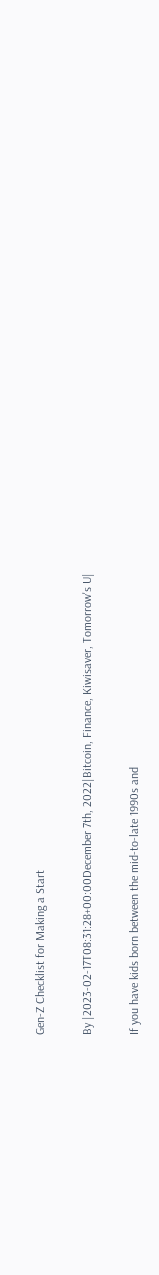Gen-Z Checklist for Making a Start

By |2023-02-17T08:31:28+00:00December 7th, 2022|Bitcoin, Finance, Kiwisaver, Tomorrow's U|

If you have kids born between the mid-to-late 1990s and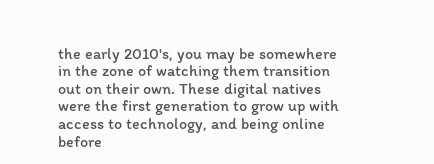the early 2010's, you may be somewhere in the zone of watching them transition out on their own. These digital natives were the first generation to grow up with access to technology, and being online before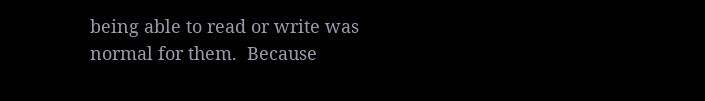being able to read or write was normal for them.  Because